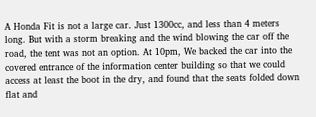A Honda Fit is not a large car. Just 1300cc, and less than 4 meters long. But with a storm breaking and the wind blowing the car off the road, the tent was not an option. At 10pm, We backed the car into the covered entrance of the information center building so that we could access at least the boot in the dry, and found that the seats folded down flat and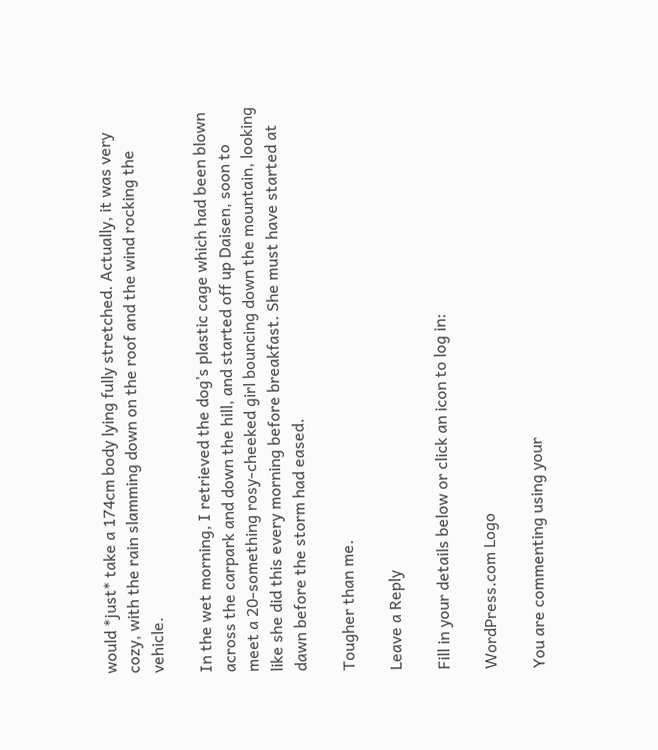would *just* take a 174cm body lying fully stretched. Actually, it was very cozy, with the rain slamming down on the roof and the wind rocking the vehicle.

In the wet morning, I retrieved the dog’s plastic cage which had been blown across the carpark and down the hill, and started off up Daisen, soon to meet a 20-something rosy-cheeked girl bouncing down the mountain, looking like she did this every morning before breakfast. She must have started at dawn before the storm had eased.

Tougher than me.

Leave a Reply

Fill in your details below or click an icon to log in:

WordPress.com Logo

You are commenting using your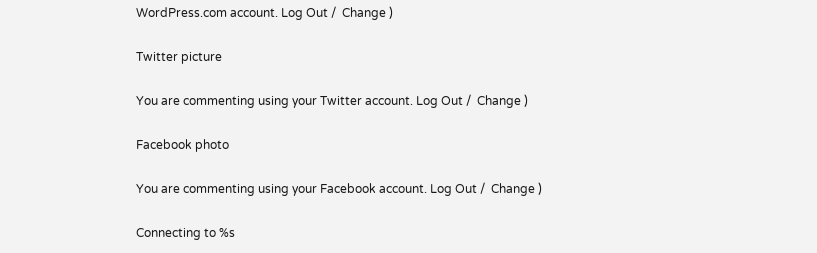WordPress.com account. Log Out /  Change )

Twitter picture

You are commenting using your Twitter account. Log Out /  Change )

Facebook photo

You are commenting using your Facebook account. Log Out /  Change )

Connecting to %s